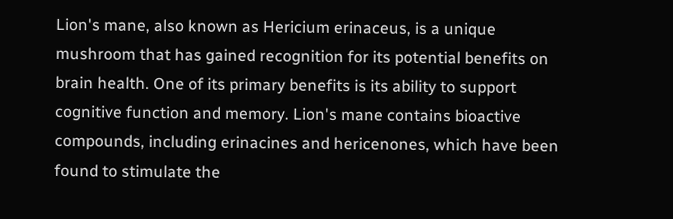Lion's mane, also known as Hericium erinaceus, is a unique mushroom that has gained recognition for its potential benefits on brain health. One of its primary benefits is its ability to support cognitive function and memory. Lion's mane contains bioactive compounds, including erinacines and hericenones, which have been found to stimulate the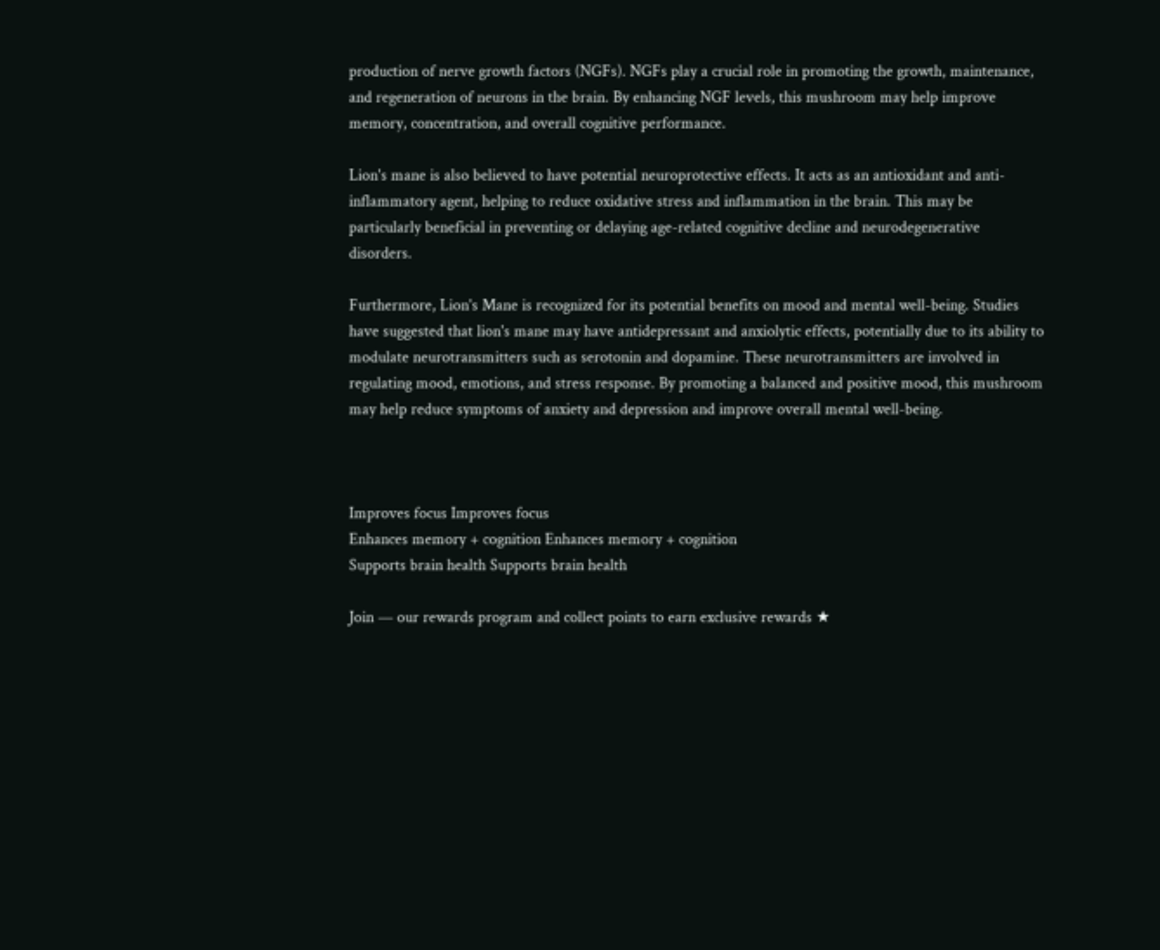production of nerve growth factors (NGFs). NGFs play a crucial role in promoting the growth, maintenance, and regeneration of neurons in the brain. By enhancing NGF levels, this mushroom may help improve memory, concentration, and overall cognitive performance.

Lion's mane is also believed to have potential neuroprotective effects. It acts as an antioxidant and anti-inflammatory agent, helping to reduce oxidative stress and inflammation in the brain. This may be particularly beneficial in preventing or delaying age-related cognitive decline and neurodegenerative disorders.

Furthermore, Lion's Mane is recognized for its potential benefits on mood and mental well-being. Studies have suggested that lion's mane may have antidepressant and anxiolytic effects, potentially due to its ability to modulate neurotransmitters such as serotonin and dopamine. These neurotransmitters are involved in regulating mood, emotions, and stress response. By promoting a balanced and positive mood, this mushroom may help reduce symptoms of anxiety and depression and improve overall mental well-being.



Improves focus Improves focus
Enhances memory + cognition Enhances memory + cognition
Supports brain health Supports brain health

Join — our rewards program and collect points to earn exclusive rewards ★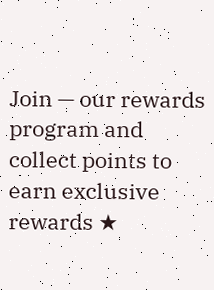Join — our rewards program and collect points to earn exclusive rewards ★